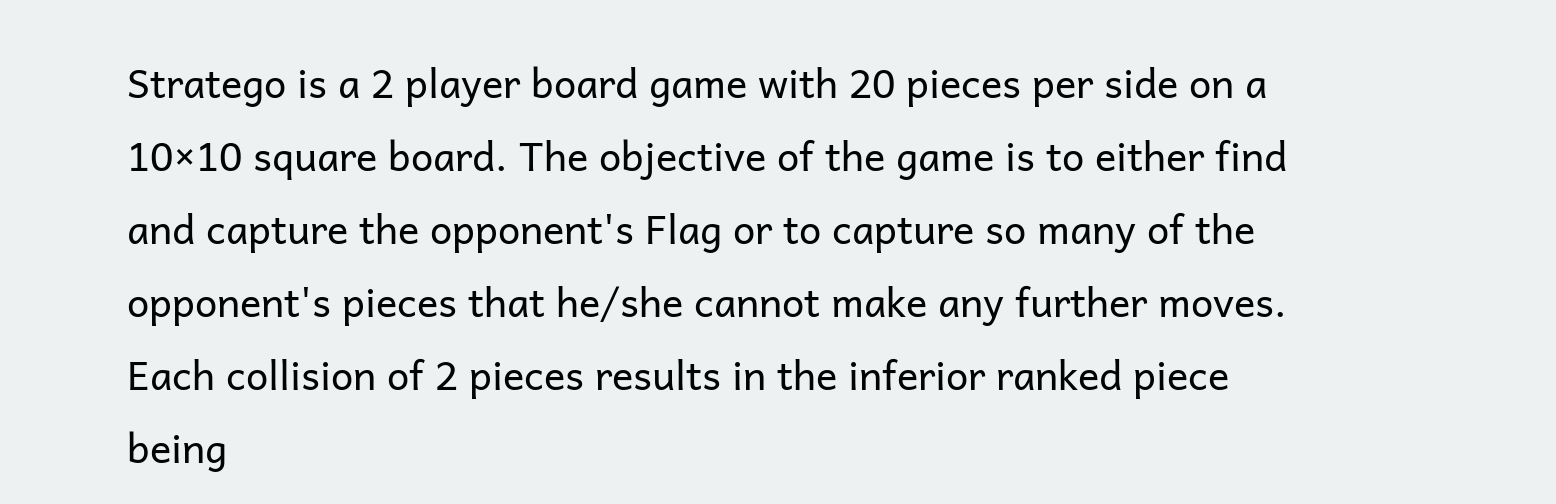Stratego is a 2 player board game with 20 pieces per side on a 10×10 square board. The objective of the game is to either find and capture the opponent's Flag or to capture so many of the opponent's pieces that he/she cannot make any further moves. Each collision of 2 pieces results in the inferior ranked piece being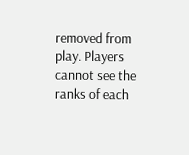removed from play. Players cannot see the ranks of each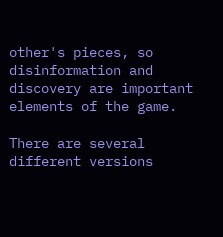other's pieces, so disinformation and discovery are important elements of the game.

There are several different versions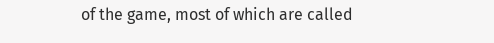of the game, most of which are called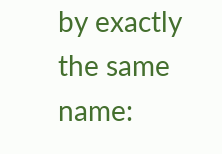by exactly the same name: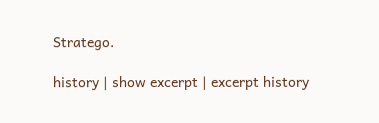Stratego.

history | show excerpt | excerpt history